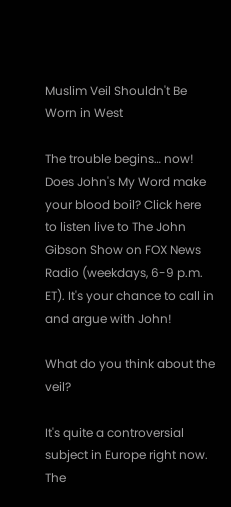Muslim Veil Shouldn't Be Worn in West

The trouble begins… now! Does John's My Word make your blood boil? Click here to listen live to The John Gibson Show on FOX News Radio (weekdays, 6-9 p.m. ET). It's your chance to call in and argue with John!

What do you think about the veil?

It's quite a controversial subject in Europe right now. The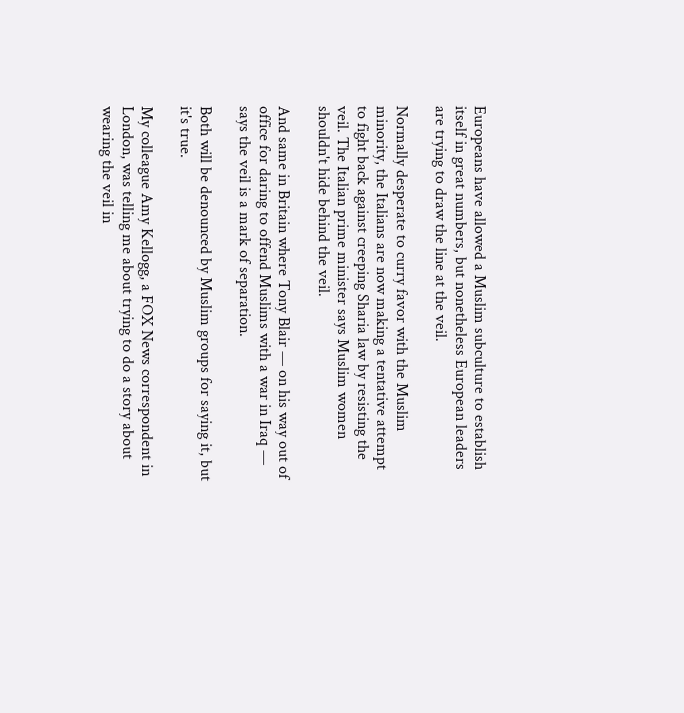Europeans have allowed a Muslim subculture to establish itself in great numbers, but nonetheless European leaders are trying to draw the line at the veil.

Normally desperate to curry favor with the Muslim minority, the Italians are now making a tentative attempt to fight back against creeping Sharia law by resisting the veil. The Italian prime minister says Muslim women shouldn't hide behind the veil.

And same in Britain where Tony Blair — on his way out of office for daring to offend Muslims with a war in Iraq — says the veil is a mark of separation.

Both will be denounced by Muslim groups for saying it, but it's true.

My colleague Amy Kellogg, a FOX News correspondent in London, was telling me about trying to do a story about wearing the veil in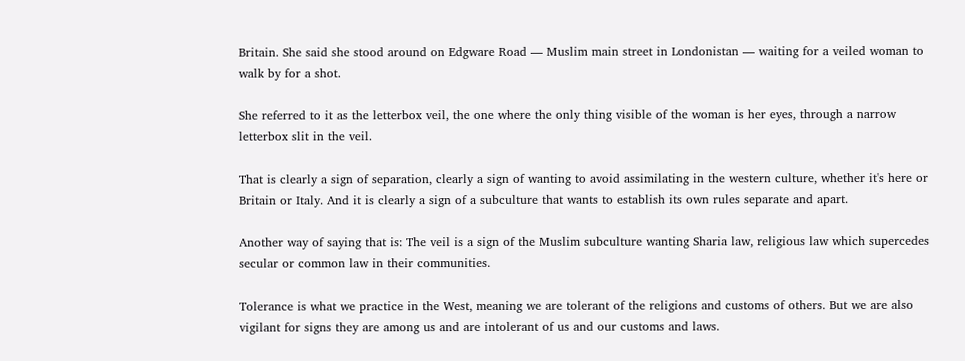Britain. She said she stood around on Edgware Road — Muslim main street in Londonistan — waiting for a veiled woman to walk by for a shot.

She referred to it as the letterbox veil, the one where the only thing visible of the woman is her eyes, through a narrow letterbox slit in the veil.

That is clearly a sign of separation, clearly a sign of wanting to avoid assimilating in the western culture, whether it's here or Britain or Italy. And it is clearly a sign of a subculture that wants to establish its own rules separate and apart.

Another way of saying that is: The veil is a sign of the Muslim subculture wanting Sharia law, religious law which supercedes secular or common law in their communities.

Tolerance is what we practice in the West, meaning we are tolerant of the religions and customs of others. But we are also vigilant for signs they are among us and are intolerant of us and our customs and laws.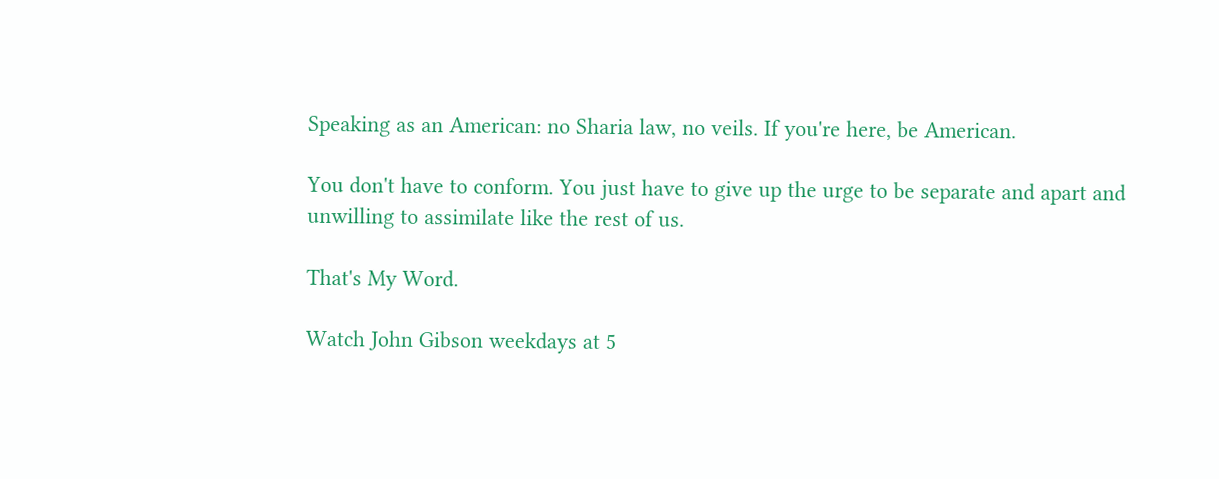Speaking as an American: no Sharia law, no veils. If you're here, be American.

You don't have to conform. You just have to give up the urge to be separate and apart and unwilling to assimilate like the rest of us.

That's My Word.

Watch John Gibson weekdays at 5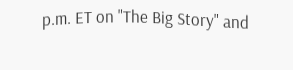p.m. ET on "The Big Story" and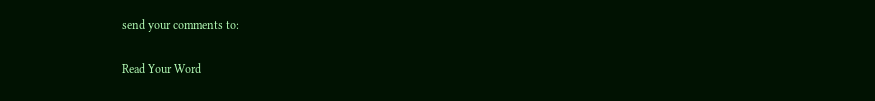send your comments to:

Read Your Word